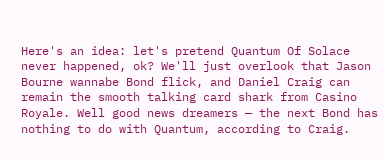Here's an idea: let's pretend Quantum Of Solace never happened, ok? We'll just overlook that Jason Bourne wannabe Bond flick, and Daniel Craig can remain the smooth talking card shark from Casino Royale. Well good news dreamers — the next Bond has nothing to do with Quantum, according to Craig.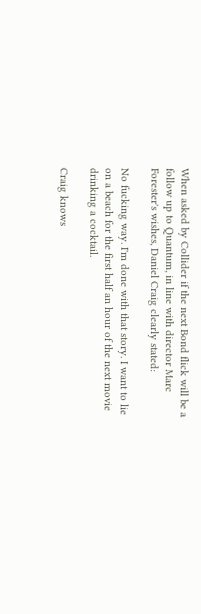When asked by Collider if the next Bond flick will be a follow up to Quantum, in line with director Marc Forester's wishes, Daniel Craig clearly stated:

No fucking way. I'm done with that story. I want to lie on a beach for the first half an hour of the next movie drinking a cocktail.

Craig knows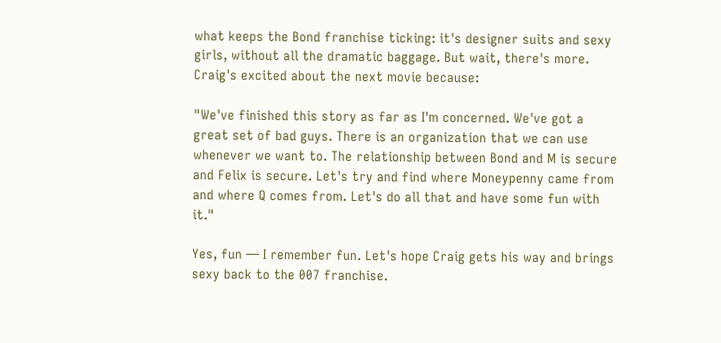what keeps the Bond franchise ticking: it's designer suits and sexy girls, without all the dramatic baggage. But wait, there's more. Craig's excited about the next movie because:

"We've finished this story as far as I'm concerned. We've got a great set of bad guys. There is an organization that we can use whenever we want to. The relationship between Bond and M is secure and Felix is secure. Let's try and find where Moneypenny came from and where Q comes from. Let's do all that and have some fun with it."

Yes, fun — I remember fun. Let's hope Craig gets his way and brings sexy back to the 007 franchise.